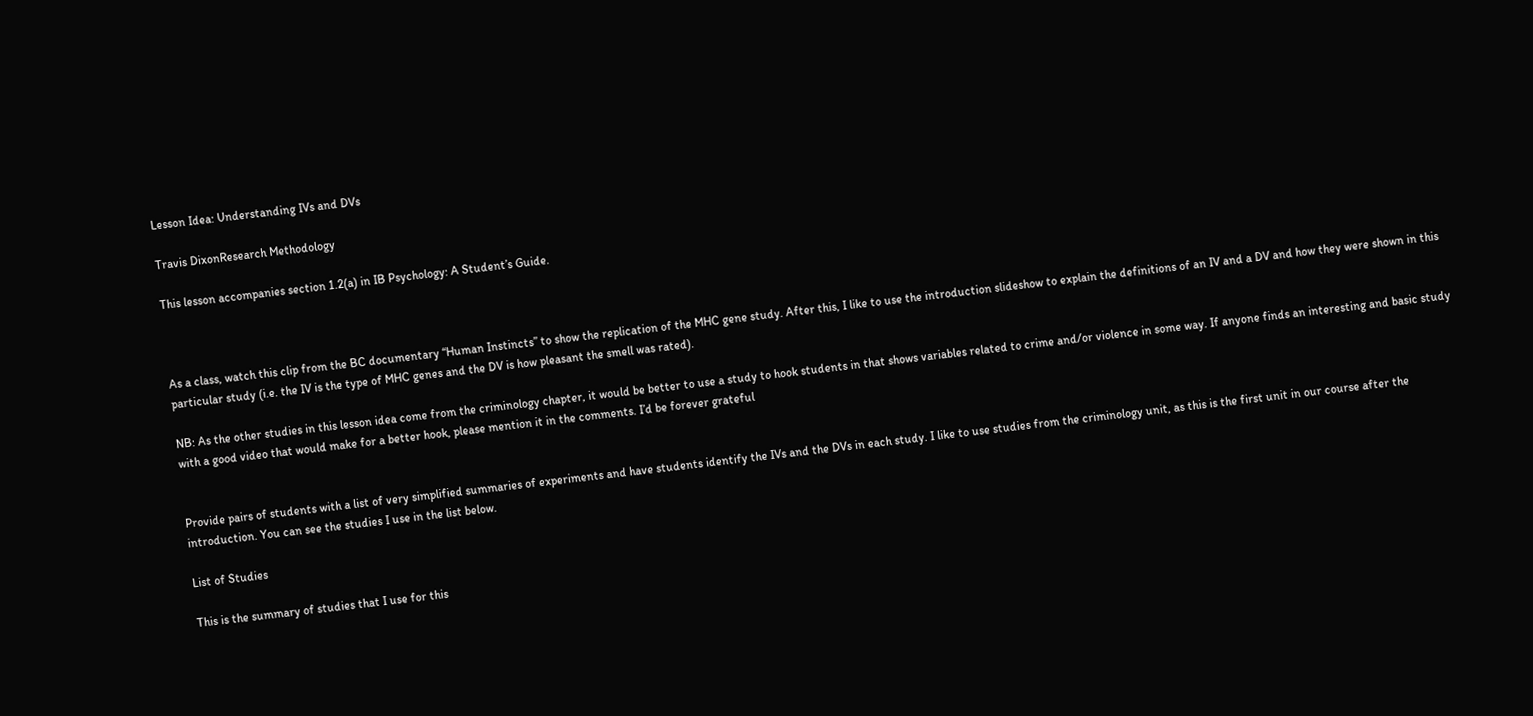Lesson Idea: Understanding IVs and DVs

Travis DixonResearch Methodology

This lesson accompanies section 1.2(a) in IB Psychology: A Student’s Guide.



As a class, watch this clip from the BC documentary “Human Instincts” to show the replication of the MHC gene study. After this, I like to use the introduction slideshow to explain the definitions of an IV and a DV and how they were shown in this particular study (i.e. the IV is the type of MHC genes and the DV is how pleasant the smell was rated).

NB: As the other studies in this lesson idea come from the criminology chapter, it would be better to use a study to hook students in that shows variables related to crime and/or violence in some way. If anyone finds an interesting and basic study with a good video that would make for a better hook, please mention it in the comments. I’d be forever grateful


Provide pairs of students with a list of very simplified summaries of experiments and have students identify the IVs and the DVs in each study. I like to use studies from the criminology unit, as this is the first unit in our course after the introduction. You can see the studies I use in the list below.

List of Studies

This is the summary of studies that I use for this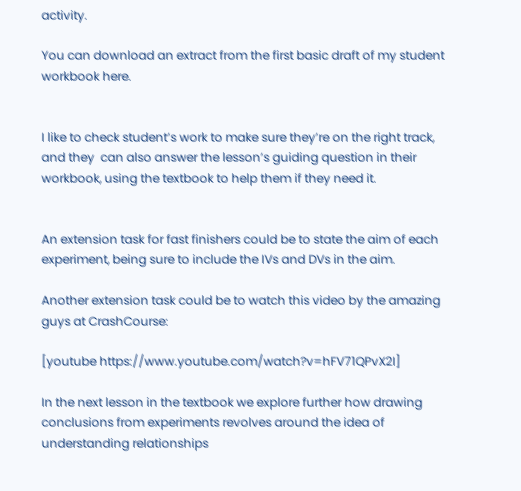activity.

You can download an extract from the first basic draft of my student workbook here.


I like to check student’s work to make sure they’re on the right track, and they  can also answer the lesson’s guiding question in their workbook, using the textbook to help them if they need it.


An extension task for fast finishers could be to state the aim of each experiment, being sure to include the IVs and DVs in the aim.

Another extension task could be to watch this video by the amazing guys at CrashCourse:

[youtube https://www.youtube.com/watch?v=hFV71QPvX2I]

In the next lesson in the textbook we explore further how drawing conclusions from experiments revolves around the idea of understanding relationships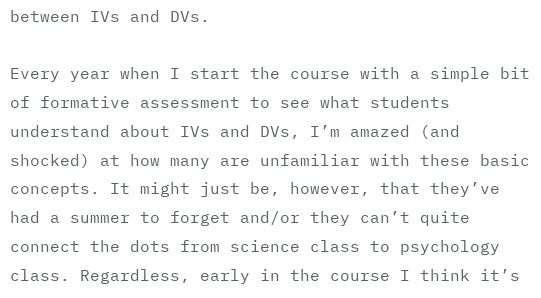between IVs and DVs.

Every year when I start the course with a simple bit of formative assessment to see what students understand about IVs and DVs, I’m amazed (and shocked) at how many are unfamiliar with these basic concepts. It might just be, however, that they’ve had a summer to forget and/or they can’t quite connect the dots from science class to psychology class. Regardless, early in the course I think it’s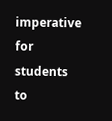imperative for students to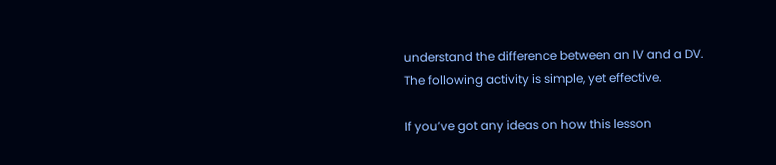understand the difference between an IV and a DV. The following activity is simple, yet effective.

If you’ve got any ideas on how this lesson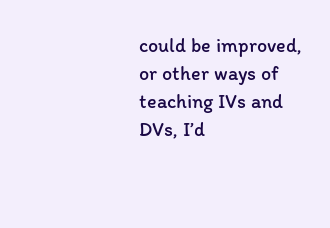could be improved, or other ways of teaching IVs and DVs, I’d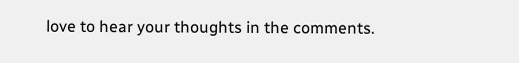love to hear your thoughts in the comments.